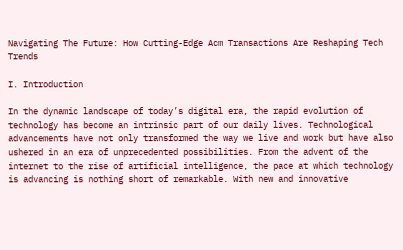Navigating The Future: How Cutting-Edge Acm Transactions Are Reshaping Tech Trends

I. Introduction

In the dynamic landscape of today’s digital era, the rapid evolution of technology has become an intrinsic part of our daily lives. Technological advancements have not only transformed the way we live and work but have also ushered in an era of unprecedented possibilities. From the advent of the internet to the rise of artificial intelligence, the pace at which technology is advancing is nothing short of remarkable. With new and innovative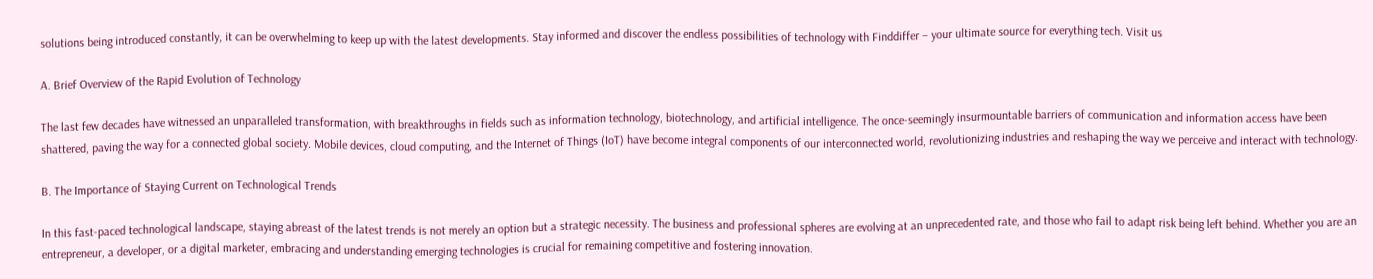solutions being introduced constantly, it can be overwhelming to keep up with the latest developments. Stay informed and discover the endless possibilities of technology with Finddiffer – your ultimate source for everything tech. Visit us

A. Brief Overview of the Rapid Evolution of Technology

The last few decades have witnessed an unparalleled transformation, with breakthroughs in fields such as information technology, biotechnology, and artificial intelligence. The once-seemingly insurmountable barriers of communication and information access have been shattered, paving the way for a connected global society. Mobile devices, cloud computing, and the Internet of Things (IoT) have become integral components of our interconnected world, revolutionizing industries and reshaping the way we perceive and interact with technology.

B. The Importance of Staying Current on Technological Trends

In this fast-paced technological landscape, staying abreast of the latest trends is not merely an option but a strategic necessity. The business and professional spheres are evolving at an unprecedented rate, and those who fail to adapt risk being left behind. Whether you are an entrepreneur, a developer, or a digital marketer, embracing and understanding emerging technologies is crucial for remaining competitive and fostering innovation.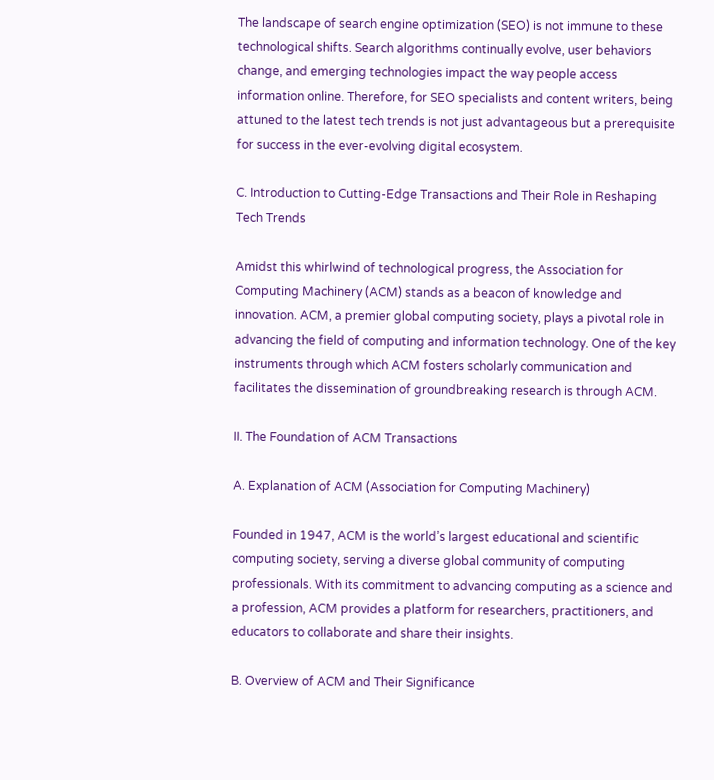The landscape of search engine optimization (SEO) is not immune to these technological shifts. Search algorithms continually evolve, user behaviors change, and emerging technologies impact the way people access information online. Therefore, for SEO specialists and content writers, being attuned to the latest tech trends is not just advantageous but a prerequisite for success in the ever-evolving digital ecosystem.

C. Introduction to Cutting-Edge Transactions and Their Role in Reshaping Tech Trends

Amidst this whirlwind of technological progress, the Association for Computing Machinery (ACM) stands as a beacon of knowledge and innovation. ACM, a premier global computing society, plays a pivotal role in advancing the field of computing and information technology. One of the key instruments through which ACM fosters scholarly communication and facilitates the dissemination of groundbreaking research is through ACM.

II. The Foundation of ACM Transactions

A. Explanation of ACM (Association for Computing Machinery)

Founded in 1947, ACM is the world’s largest educational and scientific computing society, serving a diverse global community of computing professionals. With its commitment to advancing computing as a science and a profession, ACM provides a platform for researchers, practitioners, and educators to collaborate and share their insights.

B. Overview of ACM and Their Significance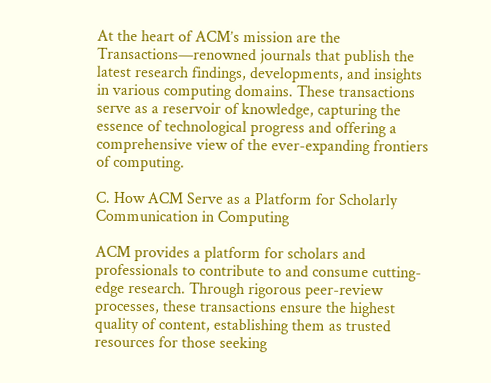At the heart of ACM’s mission are the Transactions—renowned journals that publish the latest research findings, developments, and insights in various computing domains. These transactions serve as a reservoir of knowledge, capturing the essence of technological progress and offering a comprehensive view of the ever-expanding frontiers of computing.

C. How ACM Serve as a Platform for Scholarly Communication in Computing

ACM provides a platform for scholars and professionals to contribute to and consume cutting-edge research. Through rigorous peer-review processes, these transactions ensure the highest quality of content, establishing them as trusted resources for those seeking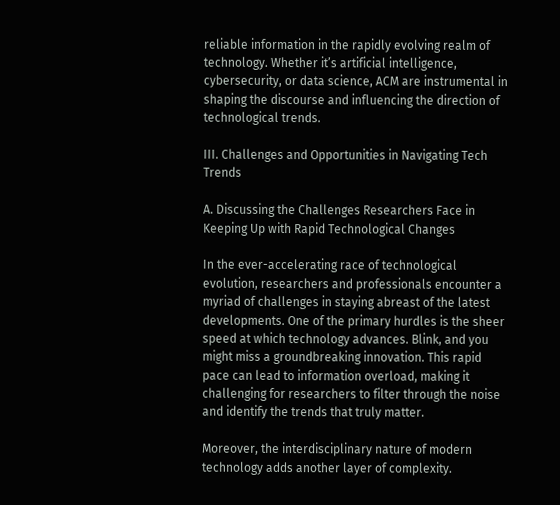reliable information in the rapidly evolving realm of technology. Whether it’s artificial intelligence, cybersecurity, or data science, ACM are instrumental in shaping the discourse and influencing the direction of technological trends.

III. Challenges and Opportunities in Navigating Tech Trends

A. Discussing the Challenges Researchers Face in Keeping Up with Rapid Technological Changes

In the ever-accelerating race of technological evolution, researchers and professionals encounter a myriad of challenges in staying abreast of the latest developments. One of the primary hurdles is the sheer speed at which technology advances. Blink, and you might miss a groundbreaking innovation. This rapid pace can lead to information overload, making it challenging for researchers to filter through the noise and identify the trends that truly matter.

Moreover, the interdisciplinary nature of modern technology adds another layer of complexity.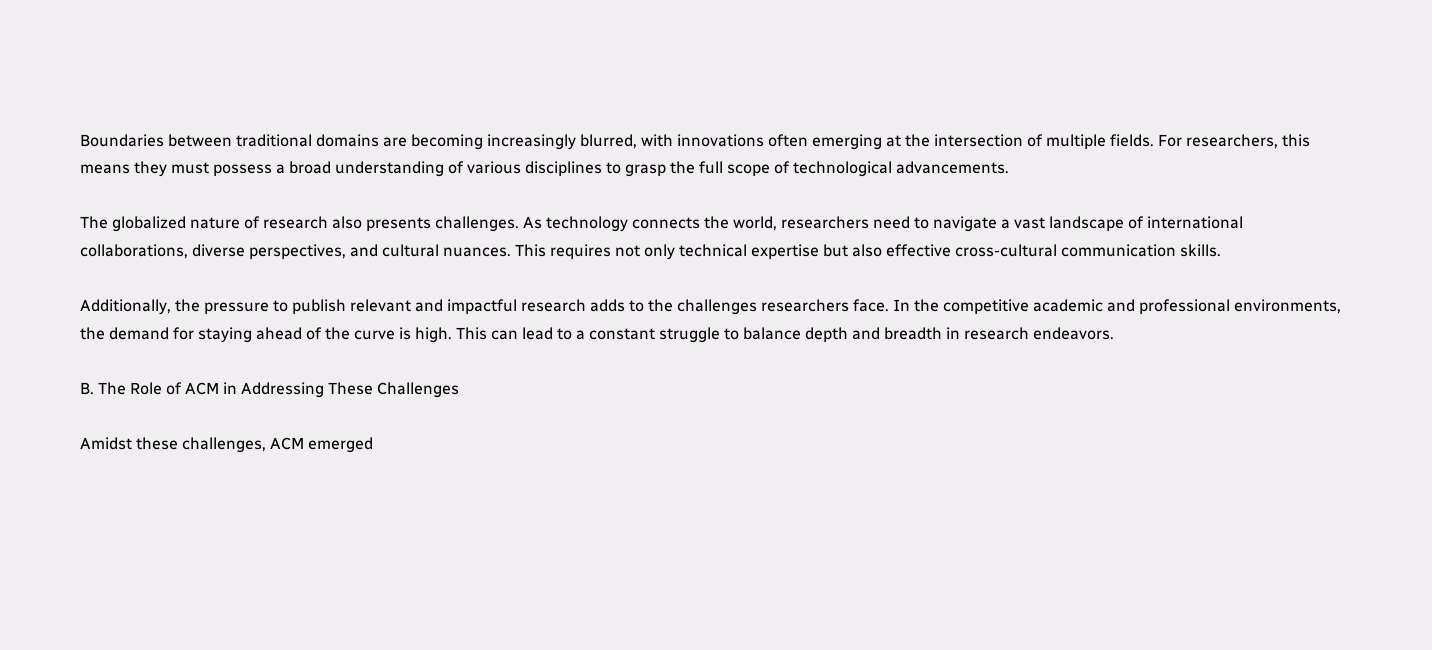Boundaries between traditional domains are becoming increasingly blurred, with innovations often emerging at the intersection of multiple fields. For researchers, this means they must possess a broad understanding of various disciplines to grasp the full scope of technological advancements.

The globalized nature of research also presents challenges. As technology connects the world, researchers need to navigate a vast landscape of international collaborations, diverse perspectives, and cultural nuances. This requires not only technical expertise but also effective cross-cultural communication skills.

Additionally, the pressure to publish relevant and impactful research adds to the challenges researchers face. In the competitive academic and professional environments, the demand for staying ahead of the curve is high. This can lead to a constant struggle to balance depth and breadth in research endeavors.

B. The Role of ACM in Addressing These Challenges

Amidst these challenges, ACM emerged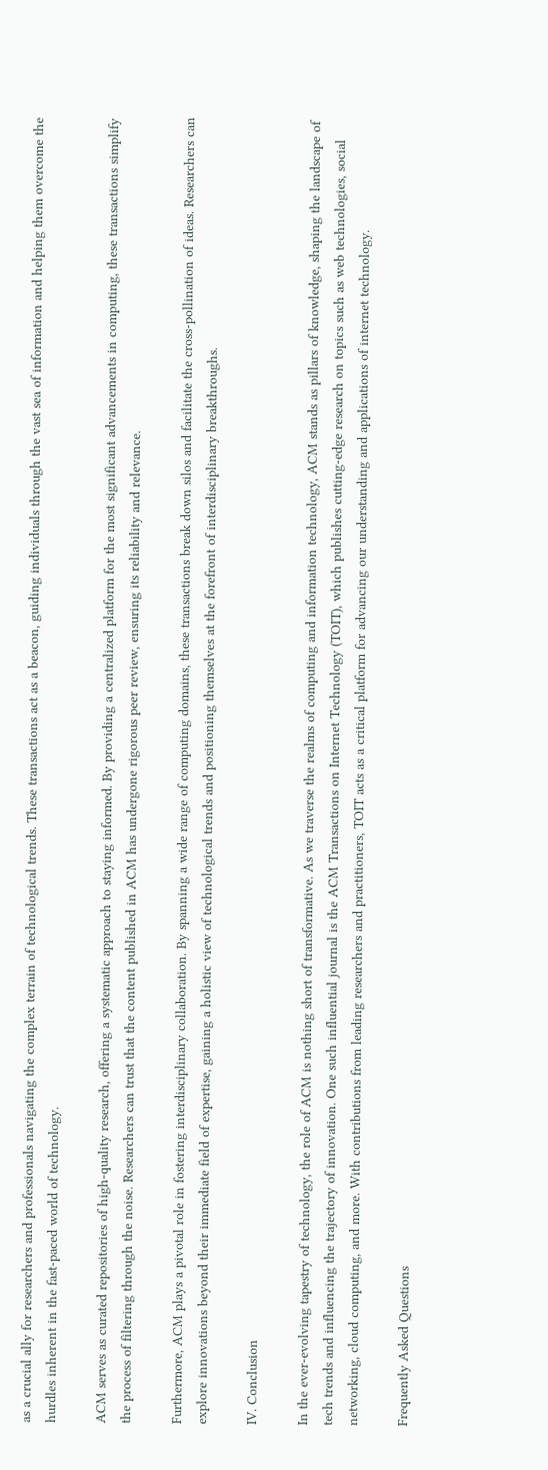as a crucial ally for researchers and professionals navigating the complex terrain of technological trends. These transactions act as a beacon, guiding individuals through the vast sea of information and helping them overcome the hurdles inherent in the fast-paced world of technology.

ACM serves as curated repositories of high-quality research, offering a systematic approach to staying informed. By providing a centralized platform for the most significant advancements in computing, these transactions simplify the process of filtering through the noise. Researchers can trust that the content published in ACM has undergone rigorous peer review, ensuring its reliability and relevance.

Furthermore, ACM plays a pivotal role in fostering interdisciplinary collaboration. By spanning a wide range of computing domains, these transactions break down silos and facilitate the cross-pollination of ideas. Researchers can explore innovations beyond their immediate field of expertise, gaining a holistic view of technological trends and positioning themselves at the forefront of interdisciplinary breakthroughs.

IV. Conclusion

In the ever-evolving tapestry of technology, the role of ACM is nothing short of transformative. As we traverse the realms of computing and information technology, ACM stands as pillars of knowledge, shaping the landscape of tech trends and influencing the trajectory of innovation. One such influential journal is the ACM Transactions on Internet Technology (TOIT), which publishes cutting-edge research on topics such as web technologies, social networking, cloud computing, and more. With contributions from leading researchers and practitioners, TOIT acts as a critical platform for advancing our understanding and applications of internet technology.

Frequently Asked Questions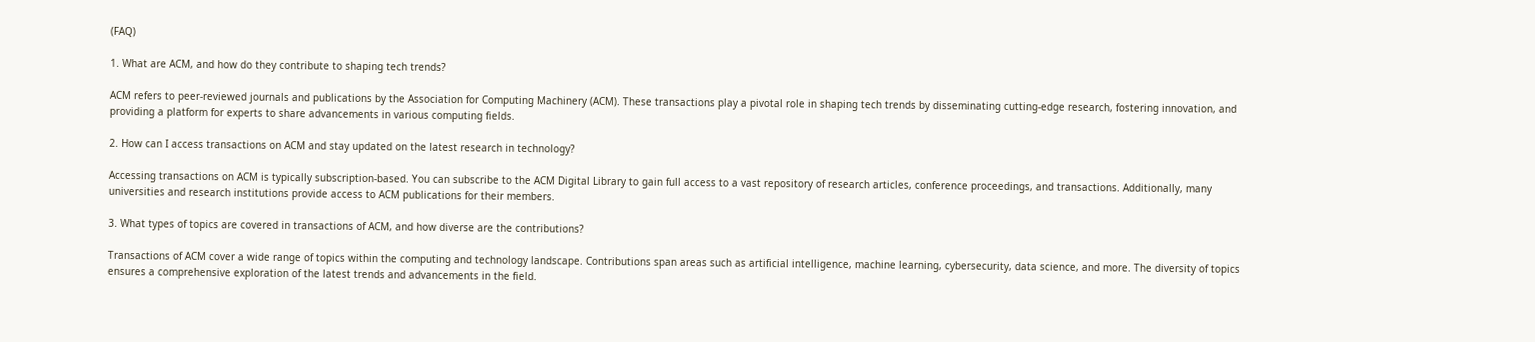(FAQ)

1. What are ACM, and how do they contribute to shaping tech trends?

ACM refers to peer-reviewed journals and publications by the Association for Computing Machinery (ACM). These transactions play a pivotal role in shaping tech trends by disseminating cutting-edge research, fostering innovation, and providing a platform for experts to share advancements in various computing fields.

2. How can I access transactions on ACM and stay updated on the latest research in technology?

Accessing transactions on ACM is typically subscription-based. You can subscribe to the ACM Digital Library to gain full access to a vast repository of research articles, conference proceedings, and transactions. Additionally, many universities and research institutions provide access to ACM publications for their members.

3. What types of topics are covered in transactions of ACM, and how diverse are the contributions?

Transactions of ACM cover a wide range of topics within the computing and technology landscape. Contributions span areas such as artificial intelligence, machine learning, cybersecurity, data science, and more. The diversity of topics ensures a comprehensive exploration of the latest trends and advancements in the field.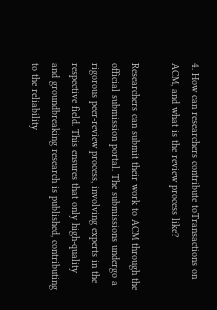4. How can researchers contribute toTransactions on ACM, and what is the review process like?

Researchers can submit their work to ACM through the official submission portal. The submissions undergo a rigorous peer-review process, involving experts in the respective field. This ensures that only high-quality and groundbreaking research is published, contributing to the reliability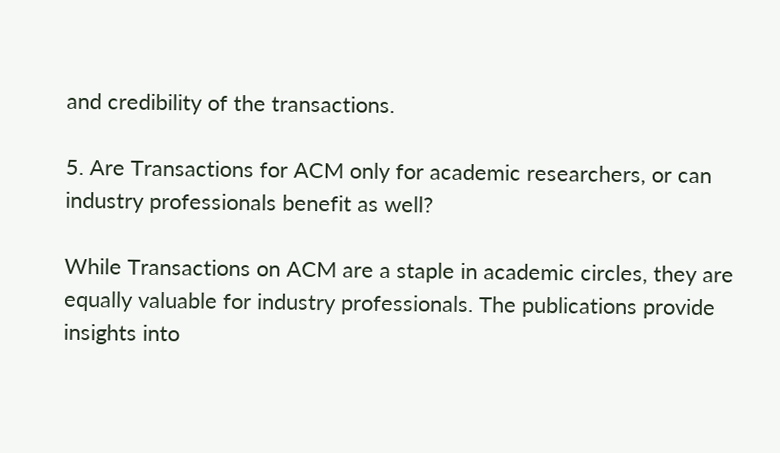and credibility of the transactions.

5. Are Transactions for ACM only for academic researchers, or can industry professionals benefit as well?

While Transactions on ACM are a staple in academic circles, they are equally valuable for industry professionals. The publications provide insights into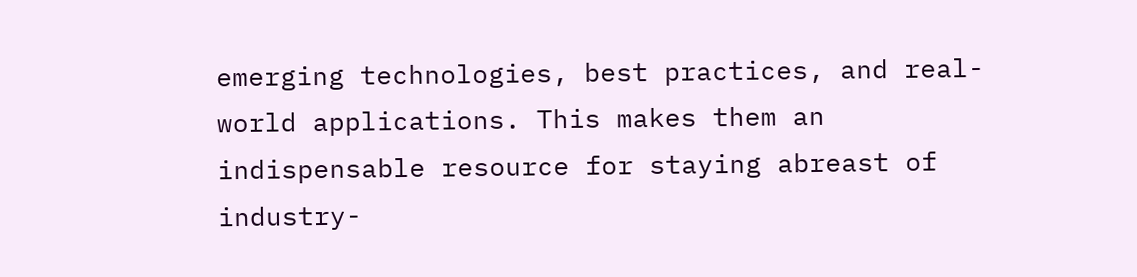emerging technologies, best practices, and real-world applications. This makes them an indispensable resource for staying abreast of industry-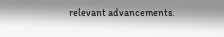relevant advancements.